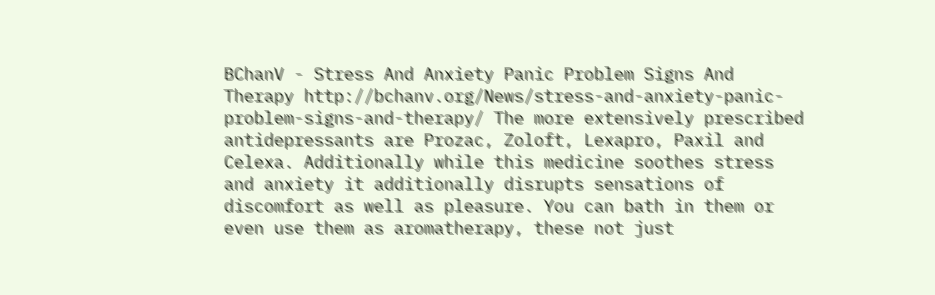BChanV - Stress And Anxiety Panic Problem Signs And Therapy http://bchanv.org/News/stress-and-anxiety-panic-problem-signs-and-therapy/ The more extensively prescribed antidepressants are Prozac, Zoloft, Lexapro, Paxil and Celexa. Additionally while this medicine soothes stress and anxiety it additionally disrupts sensations of discomfort as well as pleasure. You can bath in them or even use them as aromatherapy, these not just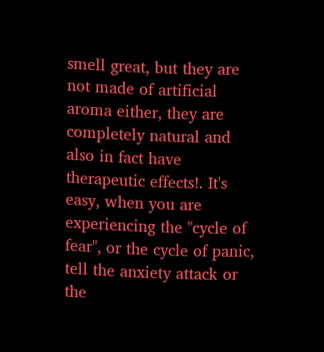smell great, but they are not made of artificial aroma either, they are completely natural and also in fact have therapeutic effects!. It's easy, when you are experiencing the "cycle of fear", or the cycle of panic, tell the anxiety attack or the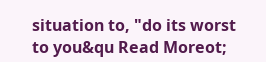situation to, "do its worst to you&qu Read Moreot;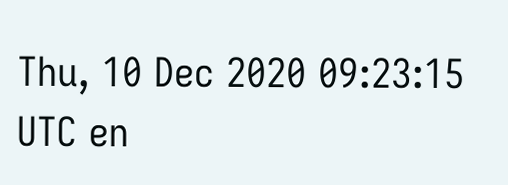Thu, 10 Dec 2020 09:23:15 UTC en